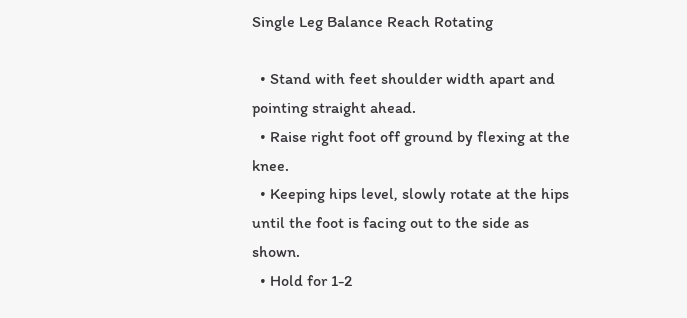Single Leg Balance Reach Rotating

  • Stand with feet shoulder width apart and pointing straight ahead.
  • Raise right foot off ground by flexing at the knee.
  • Keeping hips level, slowly rotate at the hips until the foot is facing out to the side as shown.
  • Hold for 1-2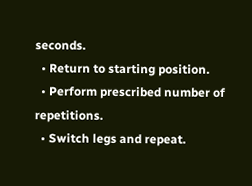seconds.
  • Return to starting position.
  • Perform prescribed number of repetitions.
  • Switch legs and repeat.